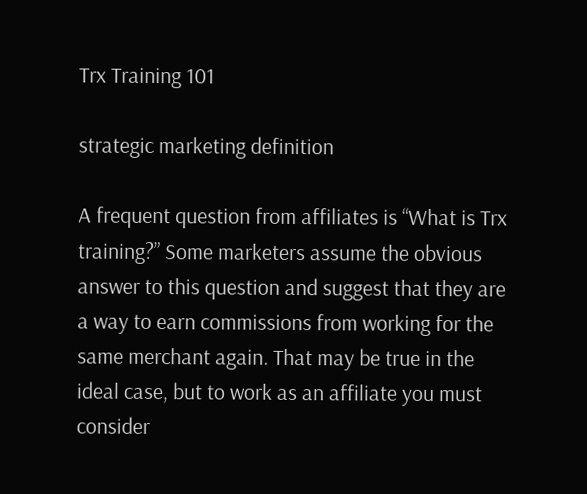Trx Training 101

strategic marketing definition

A frequent question from affiliates is “What is Trx training?” Some marketers assume the obvious answer to this question and suggest that they are a way to earn commissions from working for the same merchant again. That may be true in the ideal case, but to work as an affiliate you must consider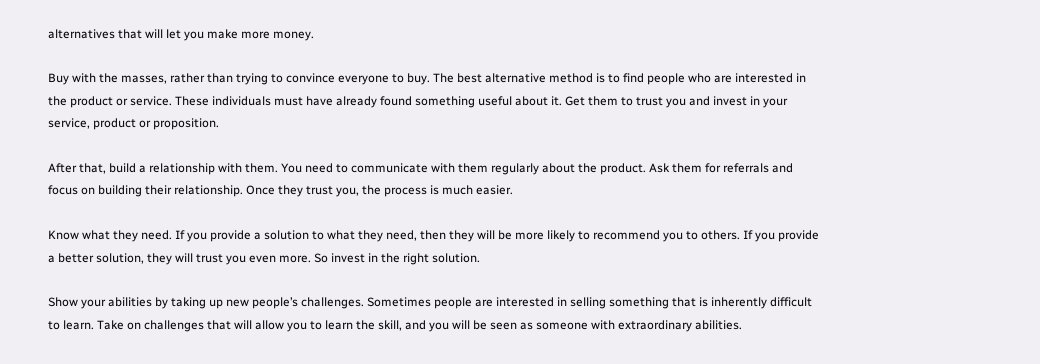alternatives that will let you make more money.

Buy with the masses, rather than trying to convince everyone to buy. The best alternative method is to find people who are interested in the product or service. These individuals must have already found something useful about it. Get them to trust you and invest in your service, product or proposition.

After that, build a relationship with them. You need to communicate with them regularly about the product. Ask them for referrals and focus on building their relationship. Once they trust you, the process is much easier.

Know what they need. If you provide a solution to what they need, then they will be more likely to recommend you to others. If you provide a better solution, they will trust you even more. So invest in the right solution.

Show your abilities by taking up new people’s challenges. Sometimes people are interested in selling something that is inherently difficult to learn. Take on challenges that will allow you to learn the skill, and you will be seen as someone with extraordinary abilities.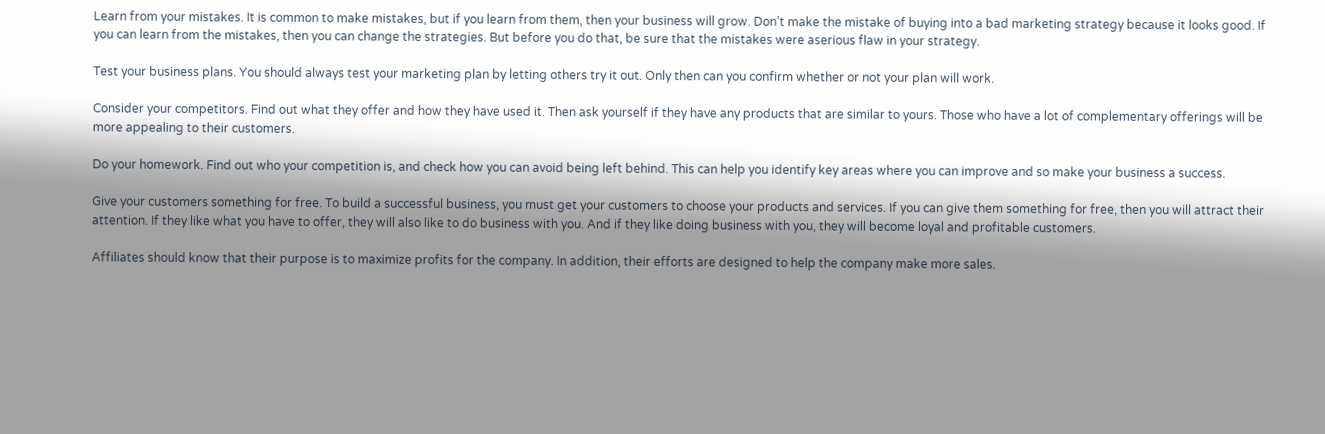Learn from your mistakes. It is common to make mistakes, but if you learn from them, then your business will grow. Don’t make the mistake of buying into a bad marketing strategy because it looks good. If you can learn from the mistakes, then you can change the strategies. But before you do that, be sure that the mistakes were aserious flaw in your strategy.

Test your business plans. You should always test your marketing plan by letting others try it out. Only then can you confirm whether or not your plan will work.

Consider your competitors. Find out what they offer and how they have used it. Then ask yourself if they have any products that are similar to yours. Those who have a lot of complementary offerings will be more appealing to their customers.

Do your homework. Find out who your competition is, and check how you can avoid being left behind. This can help you identify key areas where you can improve and so make your business a success.

Give your customers something for free. To build a successful business, you must get your customers to choose your products and services. If you can give them something for free, then you will attract their attention. If they like what you have to offer, they will also like to do business with you. And if they like doing business with you, they will become loyal and profitable customers.

Affiliates should know that their purpose is to maximize profits for the company. In addition, their efforts are designed to help the company make more sales.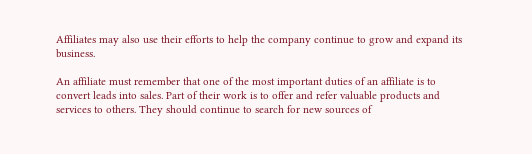Affiliates may also use their efforts to help the company continue to grow and expand its business.

An affiliate must remember that one of the most important duties of an affiliate is to convert leads into sales. Part of their work is to offer and refer valuable products and services to others. They should continue to search for new sources of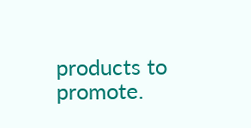products to promote.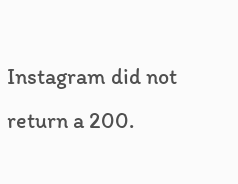Instagram did not return a 200.